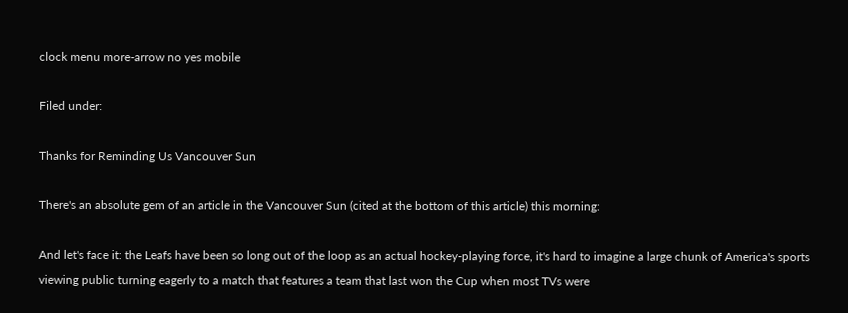clock menu more-arrow no yes mobile

Filed under:

Thanks for Reminding Us Vancouver Sun

There's an absolute gem of an article in the Vancouver Sun (cited at the bottom of this article) this morning:

And let's face it: the Leafs have been so long out of the loop as an actual hockey-playing force, it's hard to imagine a large chunk of America's sports viewing public turning eagerly to a match that features a team that last won the Cup when most TVs were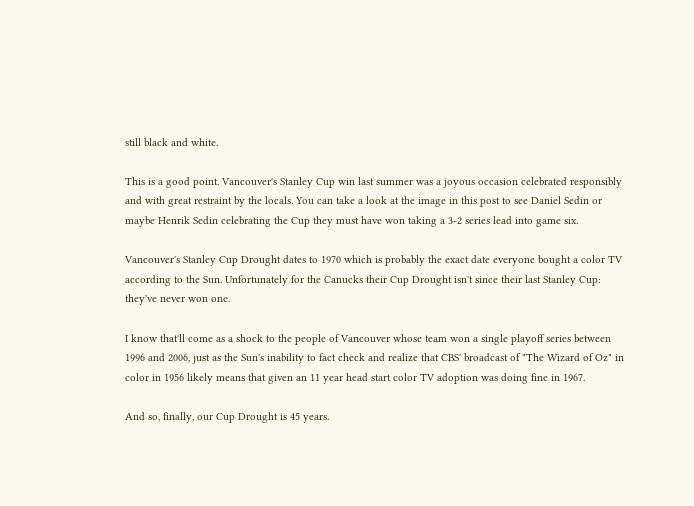still black and white.

This is a good point. Vancouver's Stanley Cup win last summer was a joyous occasion celebrated responsibly and with great restraint by the locals. You can take a look at the image in this post to see Daniel Sedin or maybe Henrik Sedin celebrating the Cup they must have won taking a 3-2 series lead into game six.

Vancouver's Stanley Cup Drought dates to 1970 which is probably the exact date everyone bought a color TV according to the Sun. Unfortunately for the Canucks their Cup Drought isn't since their last Stanley Cup: they've never won one.

I know that'll come as a shock to the people of Vancouver whose team won a single playoff series between 1996 and 2006, just as the Sun's inability to fact check and realize that CBS' broadcast of "The Wizard of Oz" in color in 1956 likely means that given an 11 year head start color TV adoption was doing fine in 1967.

And so, finally, our Cup Drought is 45 years.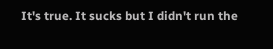It's true. It sucks but I didn't run the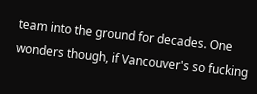team into the ground for decades. One wonders though, if Vancouver's so fucking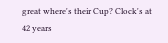great where's their Cup? Clock's at 42 years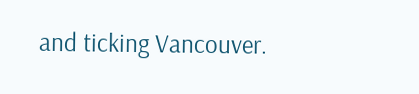and ticking Vancouver.